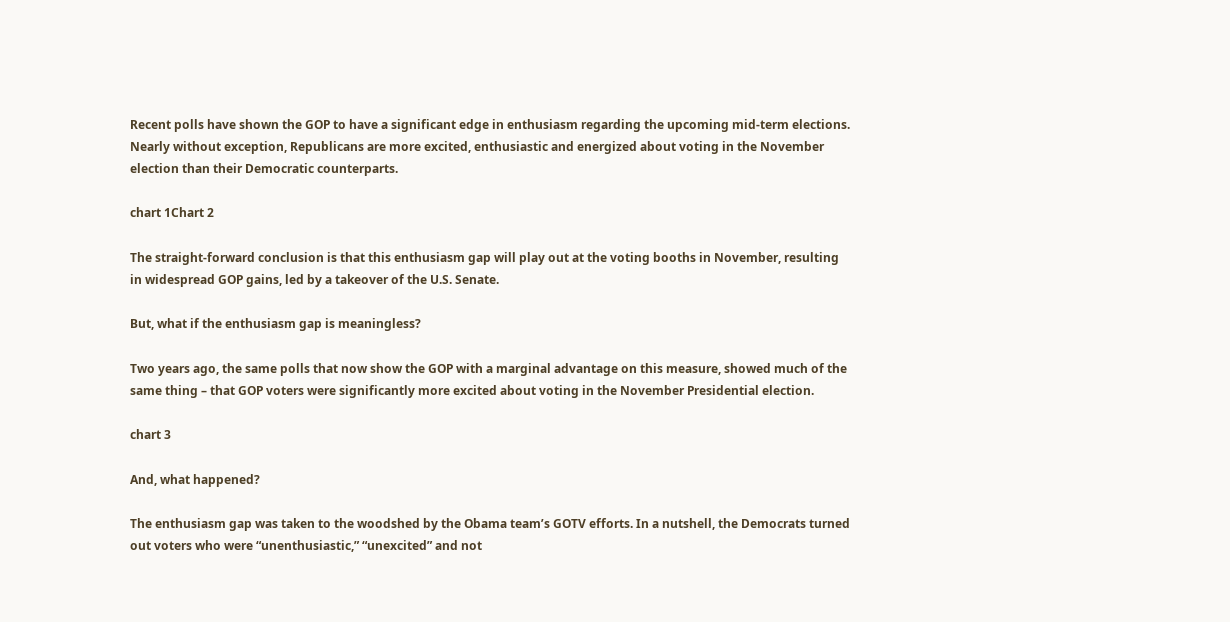Recent polls have shown the GOP to have a significant edge in enthusiasm regarding the upcoming mid-term elections. Nearly without exception, Republicans are more excited, enthusiastic and energized about voting in the November election than their Democratic counterparts.

chart 1Chart 2

The straight-forward conclusion is that this enthusiasm gap will play out at the voting booths in November, resulting in widespread GOP gains, led by a takeover of the U.S. Senate.

But, what if the enthusiasm gap is meaningless?

Two years ago, the same polls that now show the GOP with a marginal advantage on this measure, showed much of the same thing – that GOP voters were significantly more excited about voting in the November Presidential election.

chart 3

And, what happened?

The enthusiasm gap was taken to the woodshed by the Obama team’s GOTV efforts. In a nutshell, the Democrats turned out voters who were “unenthusiastic,” “unexcited” and not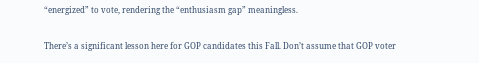“energized” to vote, rendering the “enthusiasm gap” meaningless.

There’s a significant lesson here for GOP candidates this Fall. Don’t assume that GOP voter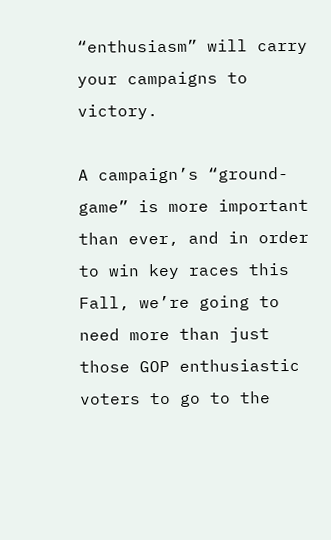“enthusiasm” will carry your campaigns to victory.

A campaign’s “ground-game” is more important than ever, and in order to win key races this Fall, we’re going to need more than just those GOP enthusiastic voters to go to the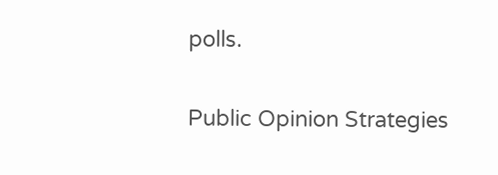polls.

Public Opinion Strategies